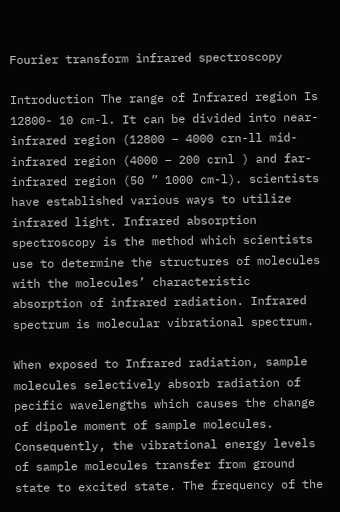Fourier transform infrared spectroscopy

Introduction The range of Infrared region Is 12800- 10 cm-l. It can be divided into near-infrared region (12800 – 4000 crn-ll mid-infrared region (4000 – 200 crnl ) and far-infrared region (50 ” 1000 cm-l). scientists have established various ways to utilize infrared light. Infrared absorption spectroscopy is the method which scientists use to determine the structures of molecules with the molecules’ characteristic absorption of infrared radiation. Infrared spectrum is molecular vibrational spectrum.

When exposed to Infrared radiation, sample molecules selectively absorb radiation of pecific wavelengths which causes the change of dipole moment of sample molecules. Consequently, the vibrational energy levels of sample molecules transfer from ground state to excited state. The frequency of the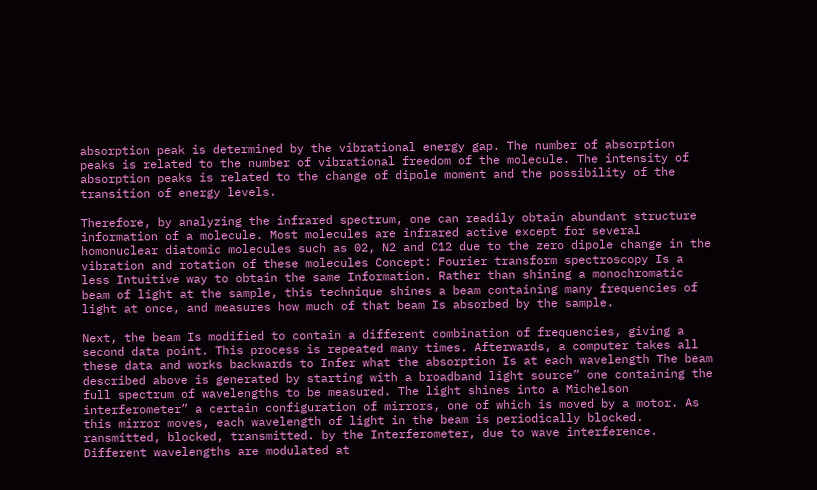absorption peak is determined by the vibrational energy gap. The number of absorption peaks is related to the number of vibrational freedom of the molecule. The intensity of absorption peaks is related to the change of dipole moment and the possibility of the transition of energy levels.

Therefore, by analyzing the infrared spectrum, one can readily obtain abundant structure information of a molecule. Most molecules are infrared active except for several homonuclear diatomic molecules such as 02, N2 and C12 due to the zero dipole change in the vibration and rotation of these molecules Concept: Fourier transform spectroscopy Is a less Intuitive way to obtain the same Information. Rather than shining a monochromatic beam of light at the sample, this technique shines a beam containing many frequencies of light at once, and measures how much of that beam Is absorbed by the sample.

Next, the beam Is modified to contain a different combination of frequencies, giving a second data point. This process is repeated many times. Afterwards, a computer takes all these data and works backwards to Infer what the absorption Is at each wavelength The beam described above is generated by starting with a broadband light source” one containing the full spectrum of wavelengths to be measured. The light shines into a Michelson interferometer” a certain configuration of mirrors, one of which is moved by a motor. As this mirror moves, each wavelength of light in the beam is periodically blocked. ransmitted, blocked, transmitted. by the Interferometer, due to wave interference. Different wavelengths are modulated at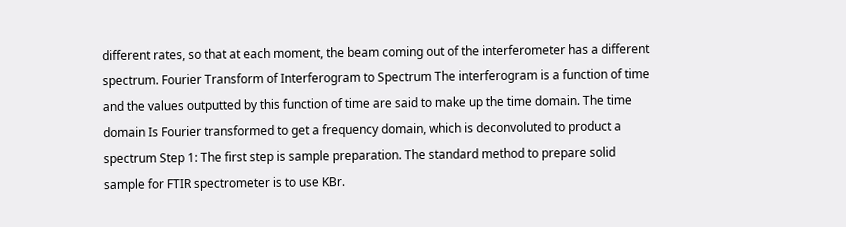different rates, so that at each moment, the beam coming out of the interferometer has a different spectrum. Fourier Transform of Interferogram to Spectrum The interferogram is a function of time and the values outputted by this function of time are said to make up the time domain. The time domain Is Fourier transformed to get a frequency domain, which is deconvoluted to product a spectrum Step 1: The first step is sample preparation. The standard method to prepare solid sample for FTIR spectrometer is to use KBr.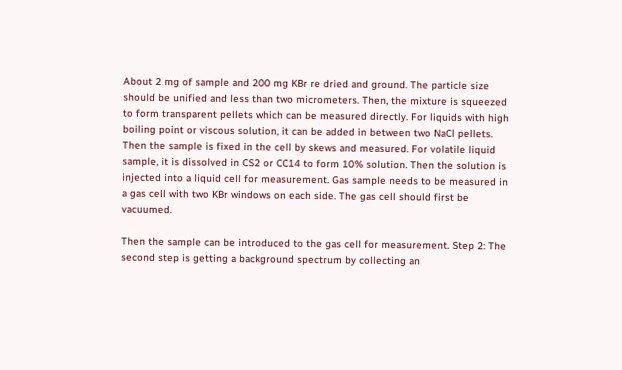About 2 mg of sample and 200 mg KBr re dried and ground. The particle size should be unified and less than two micrometers. Then, the mixture is squeezed to form transparent pellets which can be measured directly. For liquids with high boiling point or viscous solution, it can be added in between two NaCl pellets. Then the sample is fixed in the cell by skews and measured. For volatile liquid sample, it is dissolved in CS2 or CC14 to form 10% solution. Then the solution is injected into a liquid cell for measurement. Gas sample needs to be measured in a gas cell with two KBr windows on each side. The gas cell should first be vacuumed.

Then the sample can be introduced to the gas cell for measurement. Step 2: The second step is getting a background spectrum by collecting an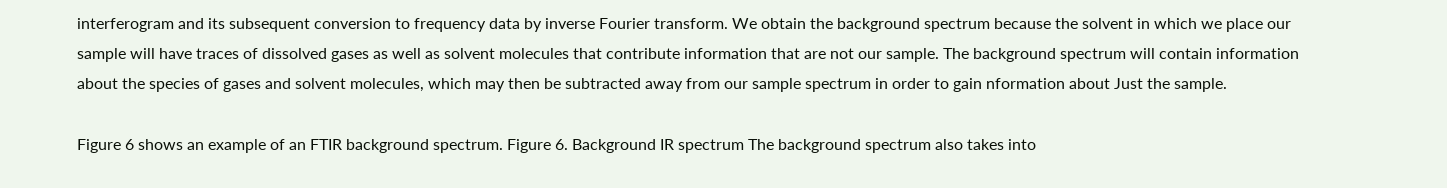interferogram and its subsequent conversion to frequency data by inverse Fourier transform. We obtain the background spectrum because the solvent in which we place our sample will have traces of dissolved gases as well as solvent molecules that contribute information that are not our sample. The background spectrum will contain information about the species of gases and solvent molecules, which may then be subtracted away from our sample spectrum in order to gain nformation about Just the sample.

Figure 6 shows an example of an FTIR background spectrum. Figure 6. Background IR spectrum The background spectrum also takes into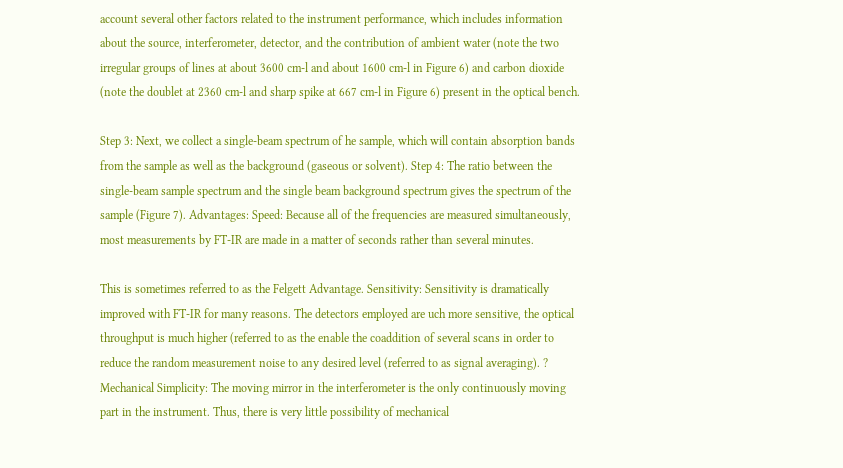account several other factors related to the instrument performance, which includes information about the source, interferometer, detector, and the contribution of ambient water (note the two irregular groups of lines at about 3600 cm-l and about 1600 cm-l in Figure 6) and carbon dioxide (note the doublet at 2360 cm-l and sharp spike at 667 cm-l in Figure 6) present in the optical bench.

Step 3: Next, we collect a single-beam spectrum of he sample, which will contain absorption bands from the sample as well as the background (gaseous or solvent). Step 4: The ratio between the single-beam sample spectrum and the single beam background spectrum gives the spectrum of the sample (Figure 7). Advantages: Speed: Because all of the frequencies are measured simultaneously, most measurements by FT-IR are made in a matter of seconds rather than several minutes.

This is sometimes referred to as the Felgett Advantage. Sensitivity: Sensitivity is dramatically improved with FT-IR for many reasons. The detectors employed are uch more sensitive, the optical throughput is much higher (referred to as the enable the coaddition of several scans in order to reduce the random measurement noise to any desired level (referred to as signal averaging). ? Mechanical Simplicity: The moving mirror in the interferometer is the only continuously moving part in the instrument. Thus, there is very little possibility of mechanical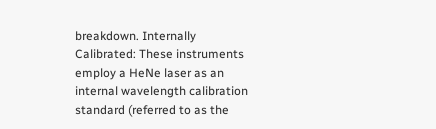breakdown. Internally Calibrated: These instruments employ a HeNe laser as an internal wavelength calibration standard (referred to as the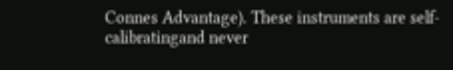Connes Advantage). These instruments are self-calibratingand never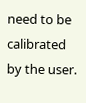need to be calibrated by the user.